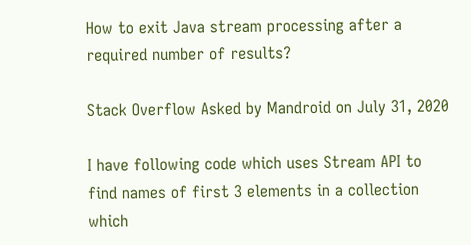How to exit Java stream processing after a required number of results?

Stack Overflow Asked by Mandroid on July 31, 2020

I have following code which uses Stream API to find names of first 3 elements in a collection which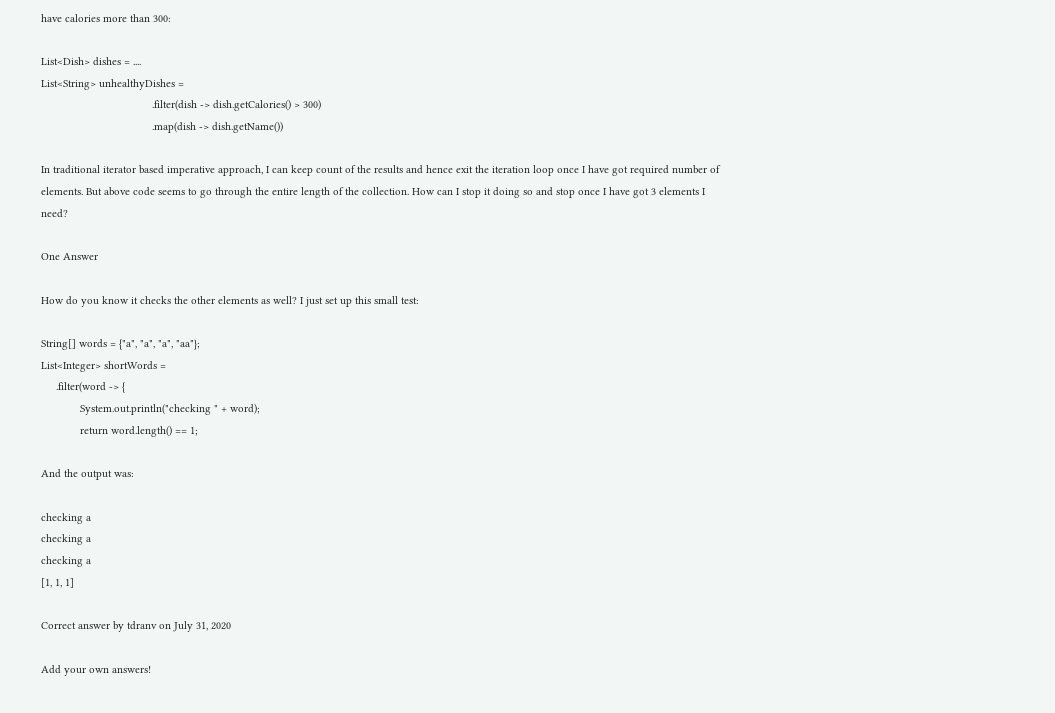have calories more than 300:

List<Dish> dishes = ....
List<String> unhealthyDishes =
                                     .filter(dish -> dish.getCalories() > 300)
                                     .map(dish -> dish.getName())

In traditional iterator based imperative approach, I can keep count of the results and hence exit the iteration loop once I have got required number of elements. But above code seems to go through the entire length of the collection. How can I stop it doing so and stop once I have got 3 elements I need?

One Answer

How do you know it checks the other elements as well? I just set up this small test:

String[] words = {"a", "a", "a", "aa"};
List<Integer> shortWords =
     .filter(word -> {
             System.out.println("checking " + word);
             return word.length() == 1;

And the output was:

checking a
checking a
checking a
[1, 1, 1]

Correct answer by tdranv on July 31, 2020

Add your own answers!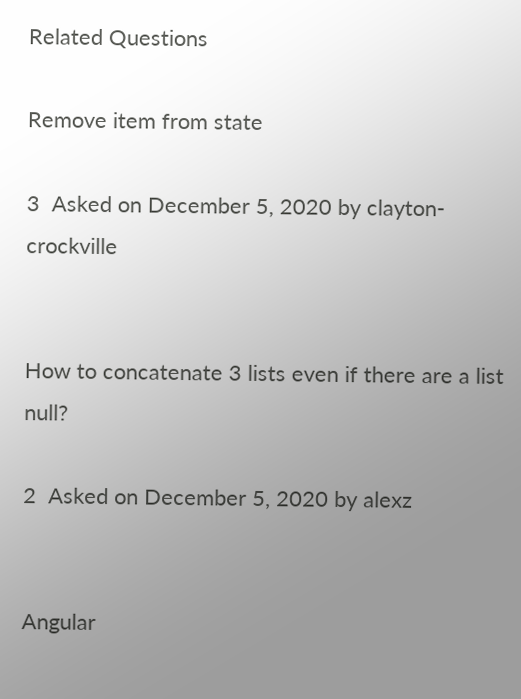Related Questions

Remove item from state

3  Asked on December 5, 2020 by clayton-crockville


How to concatenate 3 lists even if there are a list null?

2  Asked on December 5, 2020 by alexz


Angular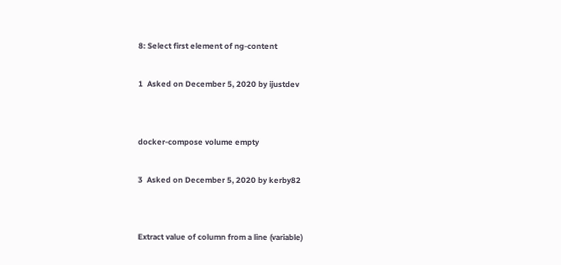8: Select first element of ng-content

1  Asked on December 5, 2020 by ijustdev


docker-compose volume empty

3  Asked on December 5, 2020 by kerby82


Extract value of column from a line (variable)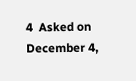4  Asked on December 4,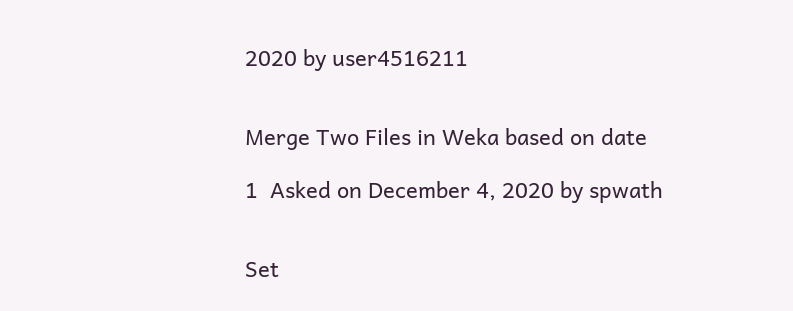2020 by user4516211


Merge Two Files in Weka based on date

1  Asked on December 4, 2020 by spwath


Set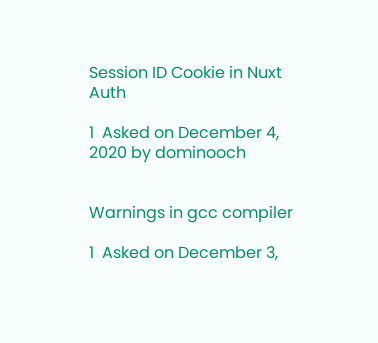Session ID Cookie in Nuxt Auth

1  Asked on December 4, 2020 by dominooch


Warnings in gcc compiler

1  Asked on December 3,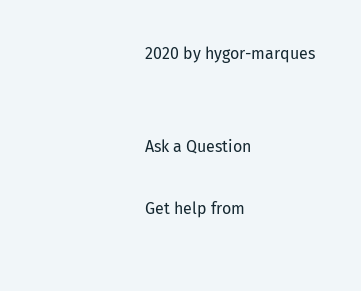2020 by hygor-marques


Ask a Question

Get help from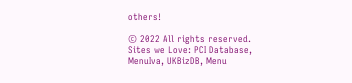others!

© 2022 All rights reserved. Sites we Love: PCI Database, MenuIva, UKBizDB, Menu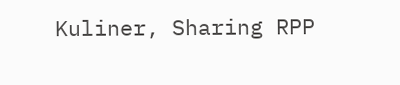Kuliner, Sharing RPP